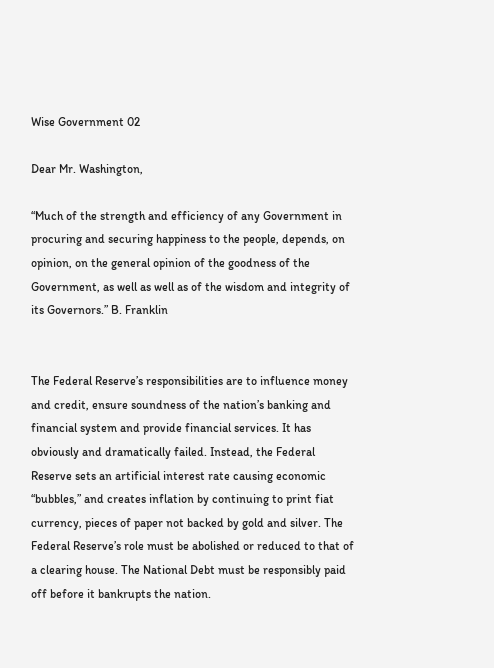Wise Government 02

Dear Mr. Washington,

“Much of the strength and efficiency of any Government in procuring and securing happiness to the people, depends, on opinion, on the general opinion of the goodness of the Government, as well as well as of the wisdom and integrity of its Governors.” B. Franklin


The Federal Reserve’s responsibilities are to influence money and credit, ensure soundness of the nation’s banking and financial system and provide financial services. It has obviously and dramatically failed. Instead, the Federal Reserve sets an artificial interest rate causing economic “bubbles,” and creates inflation by continuing to print fiat currency, pieces of paper not backed by gold and silver. The Federal Reserve’s role must be abolished or reduced to that of a clearing house. The National Debt must be responsibly paid off before it bankrupts the nation.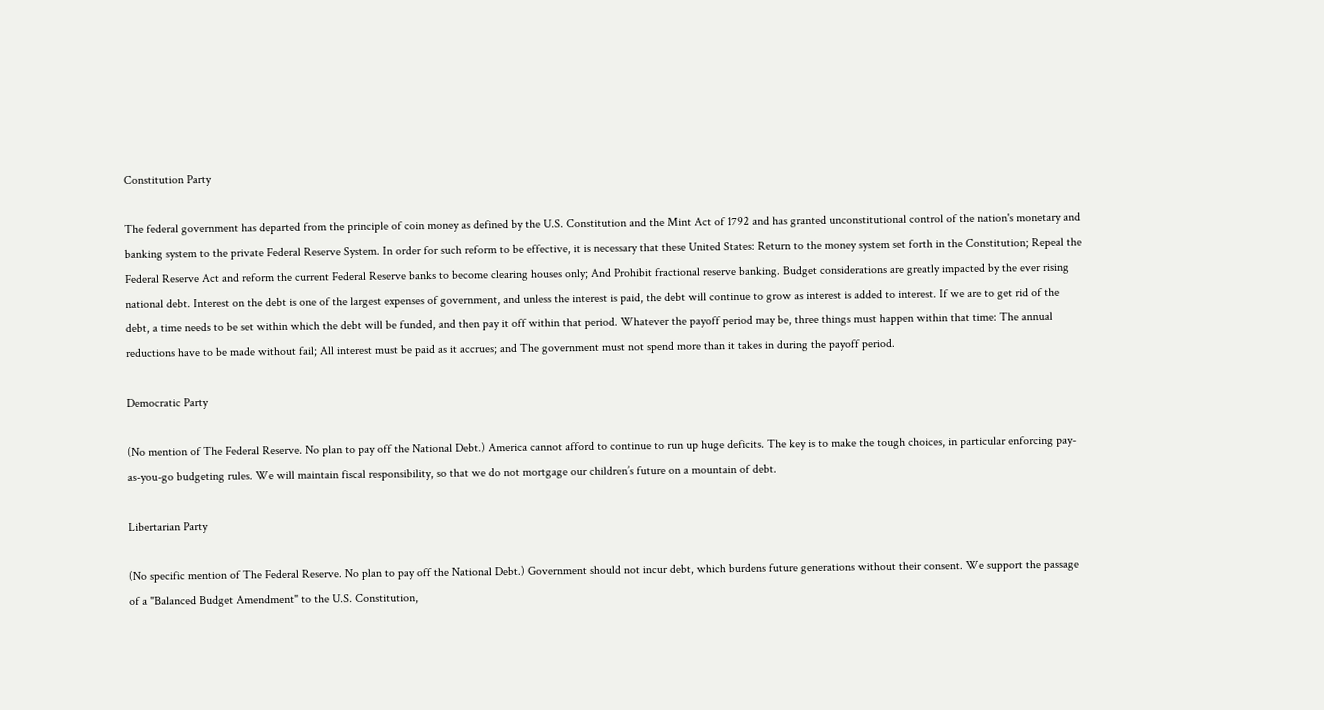Constitution Party

The federal government has departed from the principle of coin money as defined by the U.S. Constitution and the Mint Act of 1792 and has granted unconstitutional control of the nation's monetary and banking system to the private Federal Reserve System. In order for such reform to be effective, it is necessary that these United States: Return to the money system set forth in the Constitution; Repeal the Federal Reserve Act and reform the current Federal Reserve banks to become clearing houses only; And Prohibit fractional reserve banking. Budget considerations are greatly impacted by the ever rising national debt. Interest on the debt is one of the largest expenses of government, and unless the interest is paid, the debt will continue to grow as interest is added to interest. If we are to get rid of the debt, a time needs to be set within which the debt will be funded, and then pay it off within that period. Whatever the payoff period may be, three things must happen within that time: The annual reductions have to be made without fail; All interest must be paid as it accrues; and The government must not spend more than it takes in during the payoff period.

Democratic Party

(No mention of The Federal Reserve. No plan to pay off the National Debt.) America cannot afford to continue to run up huge deficits. The key is to make the tough choices, in particular enforcing pay-as-you-go budgeting rules. We will maintain fiscal responsibility, so that we do not mortgage our children’s future on a mountain of debt.

Libertarian Party

(No specific mention of The Federal Reserve. No plan to pay off the National Debt.) Government should not incur debt, which burdens future generations without their consent. We support the passage of a "Balanced Budget Amendment" to the U.S. Constitution,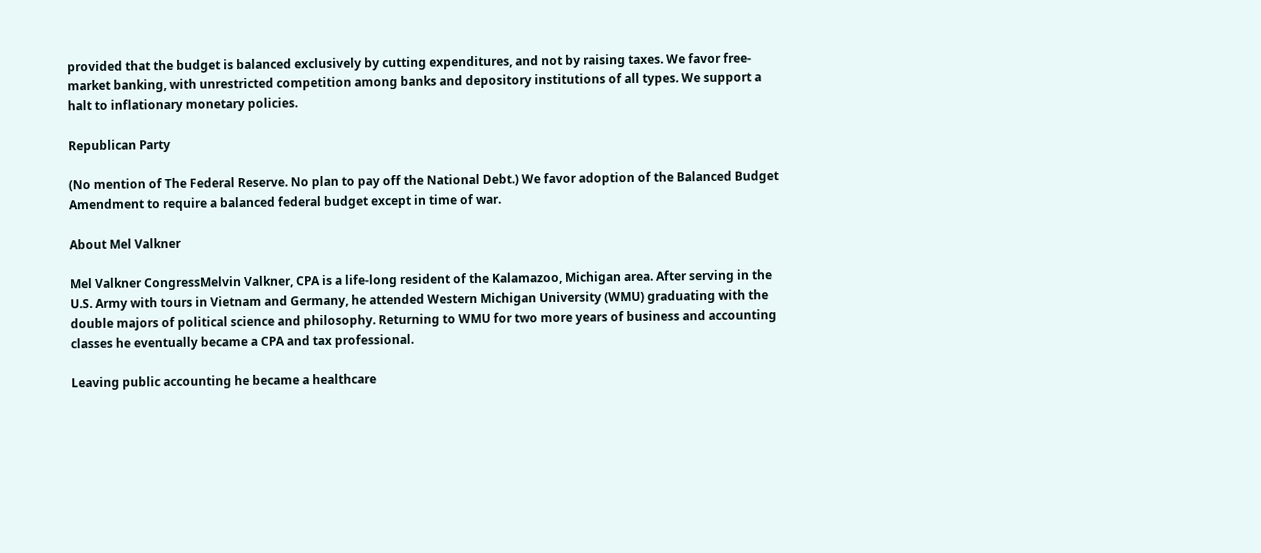provided that the budget is balanced exclusively by cutting expenditures, and not by raising taxes. We favor free-market banking, with unrestricted competition among banks and depository institutions of all types. We support a halt to inflationary monetary policies.

Republican Party

(No mention of The Federal Reserve. No plan to pay off the National Debt.) We favor adoption of the Balanced Budget Amendment to require a balanced federal budget except in time of war.

About Mel Valkner

Mel Valkner CongressMelvin Valkner, CPA is a life-long resident of the Kalamazoo, Michigan area. After serving in the U.S. Army with tours in Vietnam and Germany, he attended Western Michigan University (WMU) graduating with the double majors of political science and philosophy. Returning to WMU for two more years of business and accounting classes he eventually became a CPA and tax professional.

Leaving public accounting he became a healthcare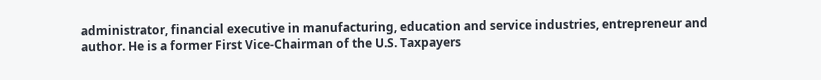administrator, financial executive in manufacturing, education and service industries, entrepreneur and author. He is a former First Vice-Chairman of the U.S. Taxpayers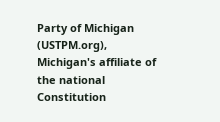Party of Michigan (USTPM.org), Michigan's affiliate of the national Constitution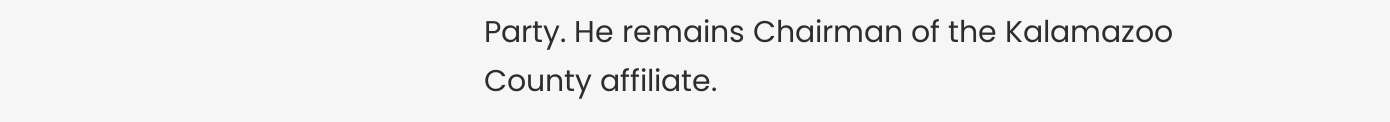Party. He remains Chairman of the Kalamazoo County affiliate.